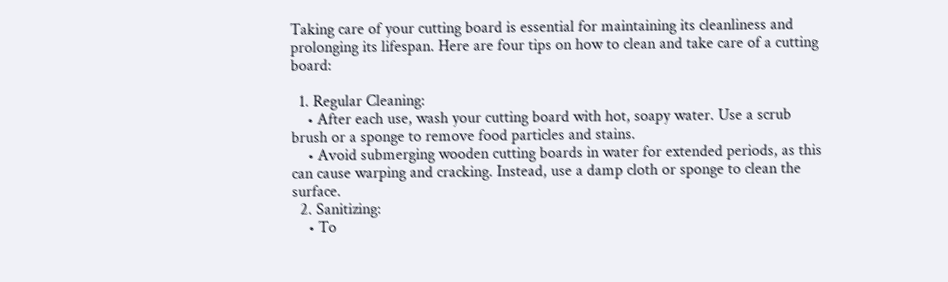Taking care of your cutting board is essential for maintaining its cleanliness and prolonging its lifespan. Here are four tips on how to clean and take care of a cutting board:

  1. Regular Cleaning:
    • After each use, wash your cutting board with hot, soapy water. Use a scrub brush or a sponge to remove food particles and stains.
    • Avoid submerging wooden cutting boards in water for extended periods, as this can cause warping and cracking. Instead, use a damp cloth or sponge to clean the surface.
  2. Sanitizing:
    • To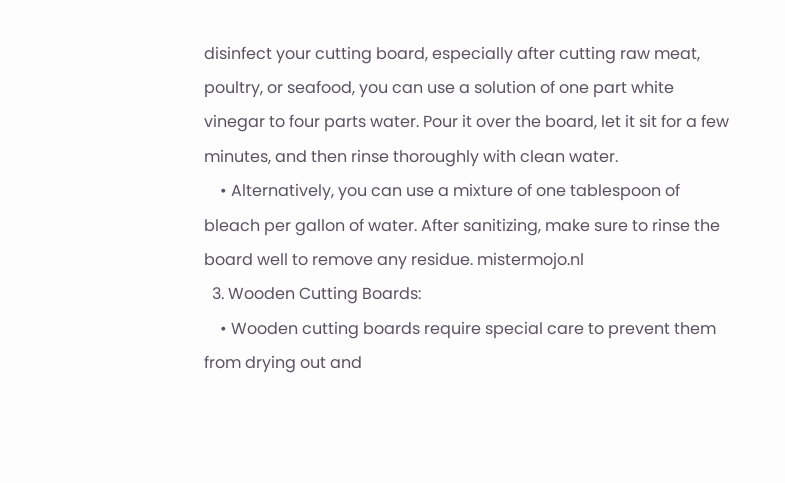disinfect your cutting board, especially after cutting raw meat, poultry, or seafood, you can use a solution of one part white vinegar to four parts water. Pour it over the board, let it sit for a few minutes, and then rinse thoroughly with clean water.
    • Alternatively, you can use a mixture of one tablespoon of bleach per gallon of water. After sanitizing, make sure to rinse the board well to remove any residue. mistermojo.nl
  3. Wooden Cutting Boards:
    • Wooden cutting boards require special care to prevent them from drying out and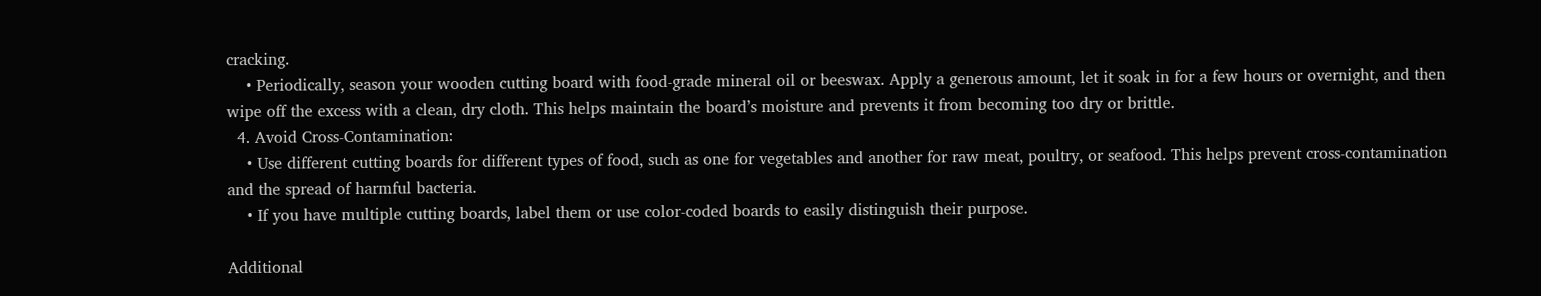cracking.
    • Periodically, season your wooden cutting board with food-grade mineral oil or beeswax. Apply a generous amount, let it soak in for a few hours or overnight, and then wipe off the excess with a clean, dry cloth. This helps maintain the board’s moisture and prevents it from becoming too dry or brittle.
  4. Avoid Cross-Contamination:
    • Use different cutting boards for different types of food, such as one for vegetables and another for raw meat, poultry, or seafood. This helps prevent cross-contamination and the spread of harmful bacteria.
    • If you have multiple cutting boards, label them or use color-coded boards to easily distinguish their purpose.

Additional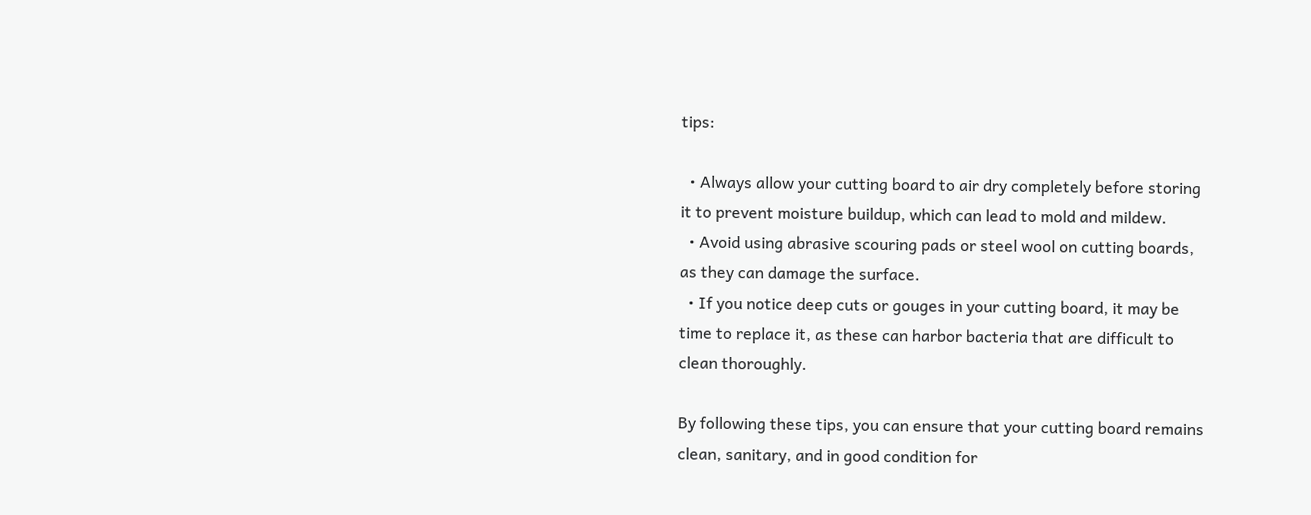tips:

  • Always allow your cutting board to air dry completely before storing it to prevent moisture buildup, which can lead to mold and mildew.
  • Avoid using abrasive scouring pads or steel wool on cutting boards, as they can damage the surface.
  • If you notice deep cuts or gouges in your cutting board, it may be time to replace it, as these can harbor bacteria that are difficult to clean thoroughly.

By following these tips, you can ensure that your cutting board remains clean, sanitary, and in good condition for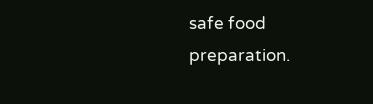safe food preparation.